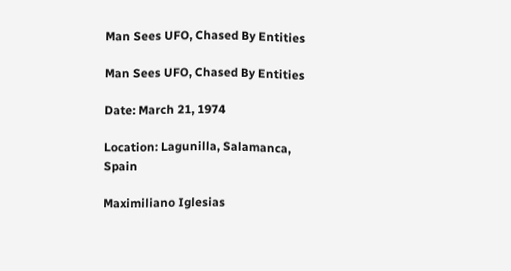Man Sees UFO, Chased By Entities

Man Sees UFO, Chased By Entities

Date: March 21, 1974

Location: Lagunilla, Salamanca, Spain

Maximiliano Iglesias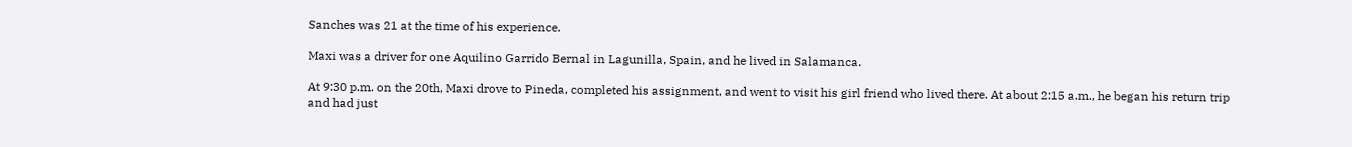Sanches was 21 at the time of his experience.

Maxi was a driver for one Aquilino Garrido Bernal in Lagunilla, Spain, and he lived in Salamanca.

At 9:30 p.m. on the 20th, Maxi drove to Pineda, completed his assignment, and went to visit his girl friend who lived there. At about 2:15 a.m., he began his return trip and had just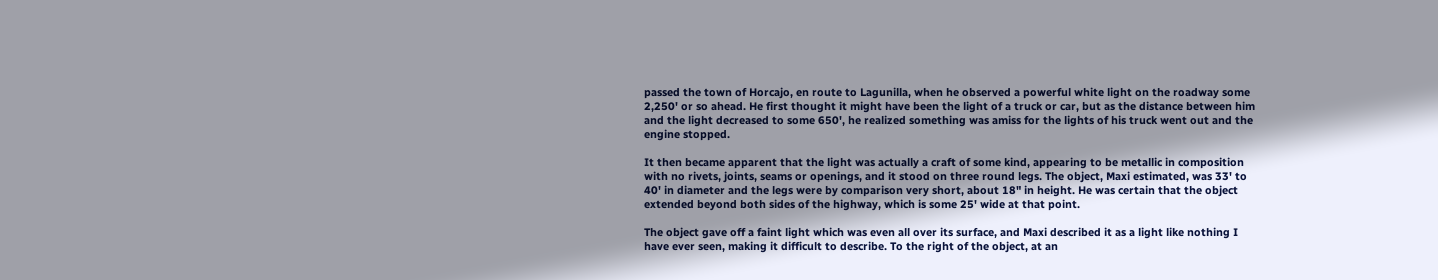passed the town of Horcajo, en route to Lagunilla, when he observed a powerful white light on the roadway some 2,250' or so ahead. He first thought it might have been the light of a truck or car, but as the distance between him and the light decreased to some 650', he realized something was amiss for the lights of his truck went out and the engine stopped.

It then became apparent that the light was actually a craft of some kind, appearing to be metallic in composition with no rivets, joints, seams or openings, and it stood on three round legs. The object, Maxi estimated, was 33' to 40' in diameter and the legs were by comparison very short, about 18" in height. He was certain that the object extended beyond both sides of the highway, which is some 25' wide at that point.

The object gave off a faint light which was even all over its surface, and Maxi described it as a light like nothing I have ever seen, making it difficult to describe. To the right of the object, at an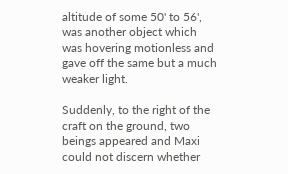altitude of some 50' to 56', was another object which was hovering motionless and gave off the same but a much weaker light.

Suddenly, to the right of the craft on the ground, two beings appeared and Maxi could not discern whether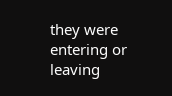they were entering or leaving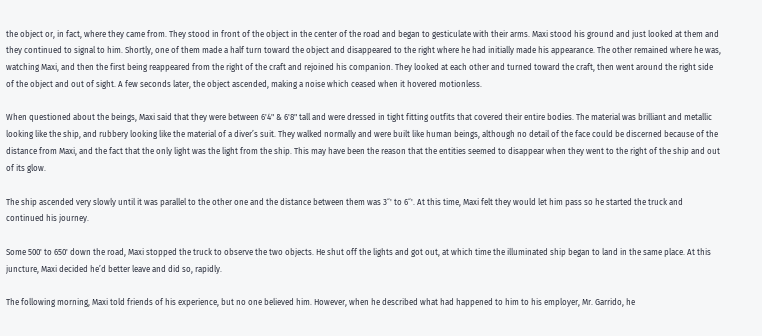the object or, in fact, where they came from. They stood in front of the object in the center of the road and began to gesticulate with their arms. Maxi stood his ground and just looked at them and they continued to signal to him. Shortly, one of them made a half turn toward the object and disappeared to the right where he had initially made his appearance. The other remained where he was, watching Maxi, and then the first being reappeared from the right of the craft and rejoined his companion. They looked at each other and turned toward the craft, then went around the right side of the object and out of sight. A few seconds later, the object ascended, making a noise which ceased when it hovered motionless.

When questioned about the beings, Maxi said that they were between 6'4" & 6'8" tall and were dressed in tight fitting outfits that covered their entire bodies. The material was brilliant and metallic looking like the ship, and rubbery looking like the material of a diver’s suit. They walked normally and were built like human beings, although no detail of the face could be discerned because of the distance from Maxi, and the fact that the only light was the light from the ship. This may have been the reason that the entities seemed to disappear when they went to the right of the ship and out of its glow.

The ship ascended very slowly until it was parallel to the other one and the distance between them was 3˝' to 6˝'. At this time, Maxi felt they would let him pass so he started the truck and continued his journey.

Some 500' to 650' down the road, Maxi stopped the truck to observe the two objects. He shut off the lights and got out, at which time the illuminated ship began to land in the same place. At this juncture, Maxi decided he’d better leave and did so, rapidly.

The following morning, Maxi told friends of his experience, but no one believed him. However, when he described what had happened to him to his employer, Mr. Garrido, he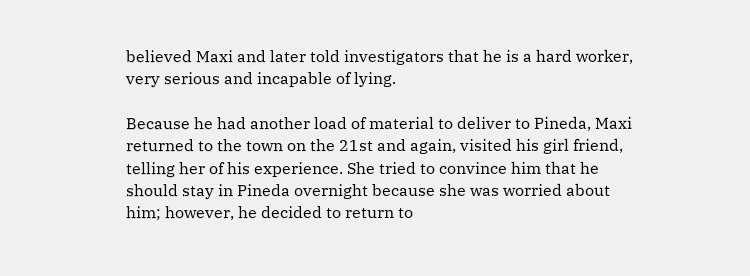believed Maxi and later told investigators that he is a hard worker, very serious and incapable of lying.

Because he had another load of material to deliver to Pineda, Maxi returned to the town on the 21st and again, visited his girl friend, telling her of his experience. She tried to convince him that he should stay in Pineda overnight because she was worried about him; however, he decided to return to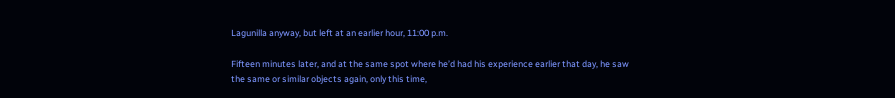Lagunilla anyway, but left at an earlier hour, 11:00 p.m.

Fifteen minutes later, and at the same spot where he’d had his experience earlier that day, he saw the same or similar objects again, only this time,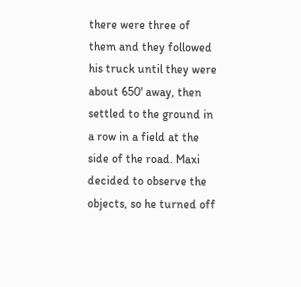there were three of them and they followed his truck until they were about 650' away, then settled to the ground in a row in a field at the side of the road. Maxi decided to observe the objects, so he turned off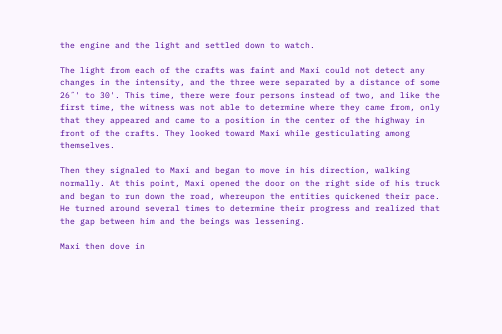the engine and the light and settled down to watch.

The light from each of the crafts was faint and Maxi could not detect any changes in the intensity, and the three were separated by a distance of some 26˝' to 30'. This time, there were four persons instead of two, and like the first time, the witness was not able to determine where they came from, only that they appeared and came to a position in the center of the highway in front of the crafts. They looked toward Maxi while gesticulating among themselves.

Then they signaled to Maxi and began to move in his direction, walking normally. At this point, Maxi opened the door on the right side of his truck and began to run down the road, whereupon the entities quickened their pace. He turned around several times to determine their progress and realized that the gap between him and the beings was lessening.

Maxi then dove in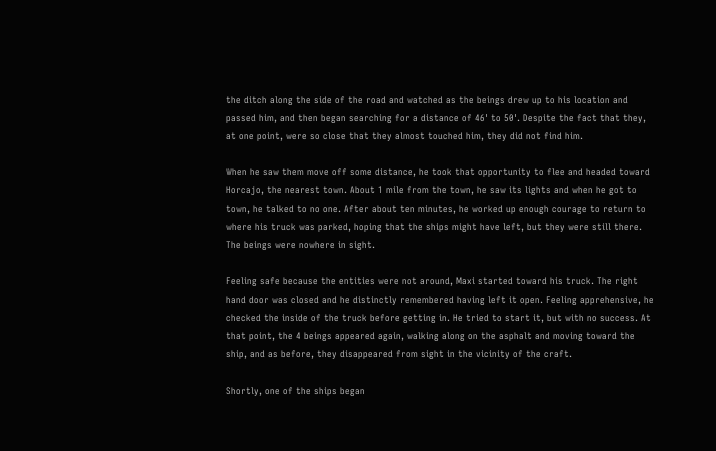the ditch along the side of the road and watched as the beings drew up to his location and passed him, and then began searching for a distance of 46' to 50'. Despite the fact that they, at one point, were so close that they almost touched him, they did not find him.

When he saw them move off some distance, he took that opportunity to flee and headed toward Horcajo, the nearest town. About 1 mile from the town, he saw its lights and when he got to town, he talked to no one. After about ten minutes, he worked up enough courage to return to where his truck was parked, hoping that the ships might have left, but they were still there. The beings were nowhere in sight.

Feeling safe because the entities were not around, Maxi started toward his truck. The right hand door was closed and he distinctly remembered having left it open. Feeling apprehensive, he checked the inside of the truck before getting in. He tried to start it, but with no success. At that point, the 4 beings appeared again, walking along on the asphalt and moving toward the ship, and as before, they disappeared from sight in the vicinity of the craft.

Shortly, one of the ships began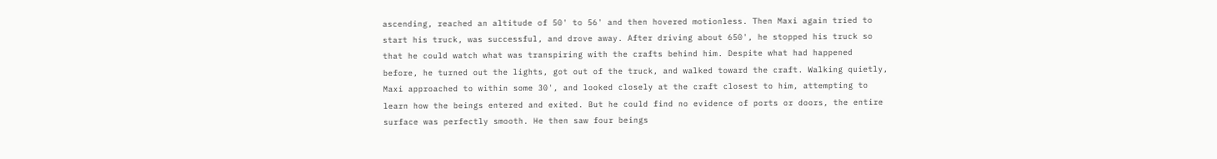ascending, reached an altitude of 50' to 56' and then hovered motionless. Then Maxi again tried to start his truck, was successful, and drove away. After driving about 650', he stopped his truck so that he could watch what was transpiring with the crafts behind him. Despite what had happened before, he turned out the lights, got out of the truck, and walked toward the craft. Walking quietly, Maxi approached to within some 30', and looked closely at the craft closest to him, attempting to learn how the beings entered and exited. But he could find no evidence of ports or doors, the entire surface was perfectly smooth. He then saw four beings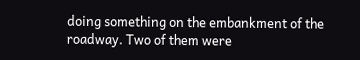doing something on the embankment of the roadway. Two of them were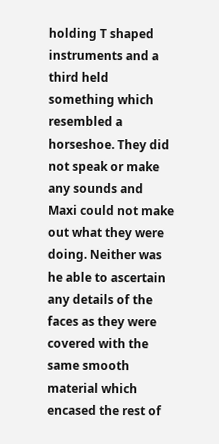holding T shaped instruments and a third held something which resembled a horseshoe. They did not speak or make any sounds and Maxi could not make out what they were doing. Neither was he able to ascertain any details of the faces as they were covered with the same smooth material which encased the rest of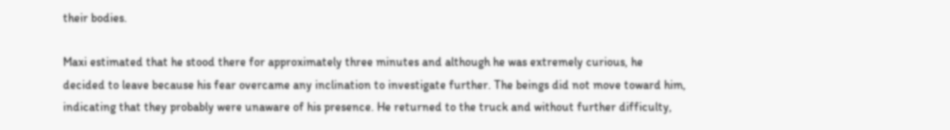their bodies.

Maxi estimated that he stood there for approximately three minutes and although he was extremely curious, he decided to leave because his fear overcame any inclination to investigate further. The beings did not move toward him, indicating that they probably were unaware of his presence. He returned to the truck and without further difficulty,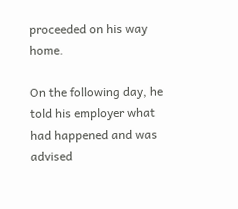proceeded on his way home.

On the following day, he told his employer what had happened and was advised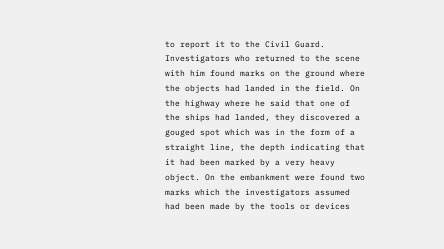to report it to the Civil Guard. Investigators who returned to the scene with him found marks on the ground where the objects had landed in the field. On the highway where he said that one of the ships had landed, they discovered a gouged spot which was in the form of a straight line, the depth indicating that it had been marked by a very heavy object. On the embankment were found two marks which the investigators assumed had been made by the tools or devices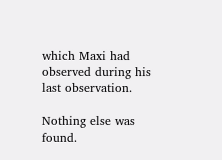which Maxi had observed during his last observation.

Nothing else was found.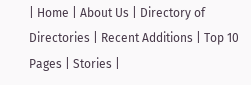| Home | About Us | Directory of Directories | Recent Additions | Top 10 Pages | Stories |